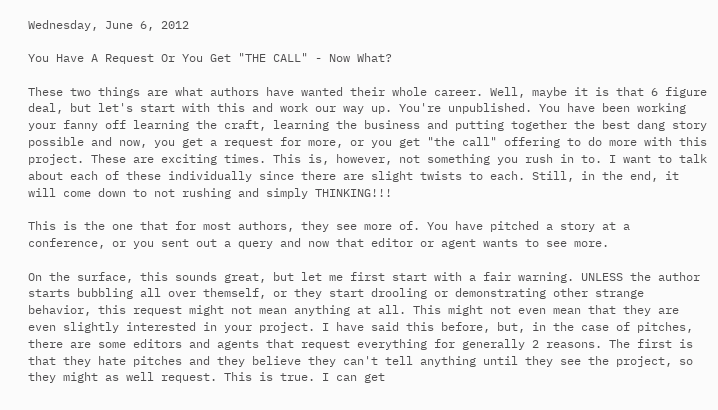Wednesday, June 6, 2012

You Have A Request Or You Get "THE CALL" - Now What?

These two things are what authors have wanted their whole career. Well, maybe it is that 6 figure deal, but let's start with this and work our way up. You're unpublished. You have been working your fanny off learning the craft, learning the business and putting together the best dang story possible and now, you get a request for more, or you get "the call" offering to do more with this project. These are exciting times. This is, however, not something you rush in to. I want to talk about each of these individually since there are slight twists to each. Still, in the end, it will come down to not rushing and simply THINKING!!!

This is the one that for most authors, they see more of. You have pitched a story at a conference, or you sent out a query and now that editor or agent wants to see more.

On the surface, this sounds great, but let me first start with a fair warning. UNLESS the author starts bubbling all over themself, or they start drooling or demonstrating other strange behavior, this request might not mean anything at all. This might not even mean that they are even slightly interested in your project. I have said this before, but, in the case of pitches, there are some editors and agents that request everything for generally 2 reasons. The first is that they hate pitches and they believe they can't tell anything until they see the project, so they might as well request. This is true. I can get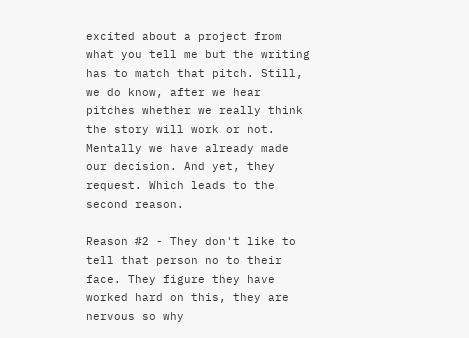excited about a project from what you tell me but the writing has to match that pitch. Still, we do know, after we hear pitches whether we really think the story will work or not. Mentally we have already made our decision. And yet, they request. Which leads to the second reason.

Reason #2 - They don't like to tell that person no to their face. They figure they have worked hard on this, they are nervous so why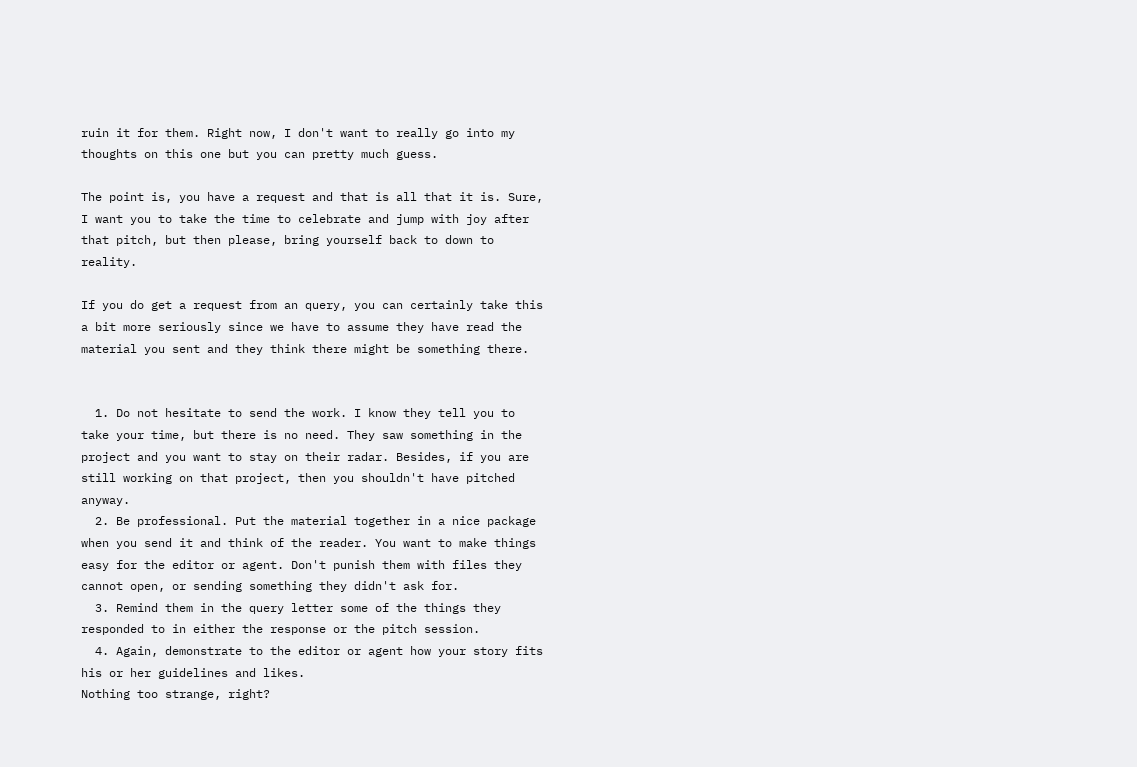ruin it for them. Right now, I don't want to really go into my thoughts on this one but you can pretty much guess.

The point is, you have a request and that is all that it is. Sure, I want you to take the time to celebrate and jump with joy after that pitch, but then please, bring yourself back to down to reality.

If you do get a request from an query, you can certainly take this a bit more seriously since we have to assume they have read the material you sent and they think there might be something there.


  1. Do not hesitate to send the work. I know they tell you to take your time, but there is no need. They saw something in the project and you want to stay on their radar. Besides, if you are still working on that project, then you shouldn't have pitched anyway.
  2. Be professional. Put the material together in a nice package when you send it and think of the reader. You want to make things easy for the editor or agent. Don't punish them with files they cannot open, or sending something they didn't ask for.
  3. Remind them in the query letter some of the things they responded to in either the response or the pitch session.
  4. Again, demonstrate to the editor or agent how your story fits his or her guidelines and likes.
Nothing too strange, right?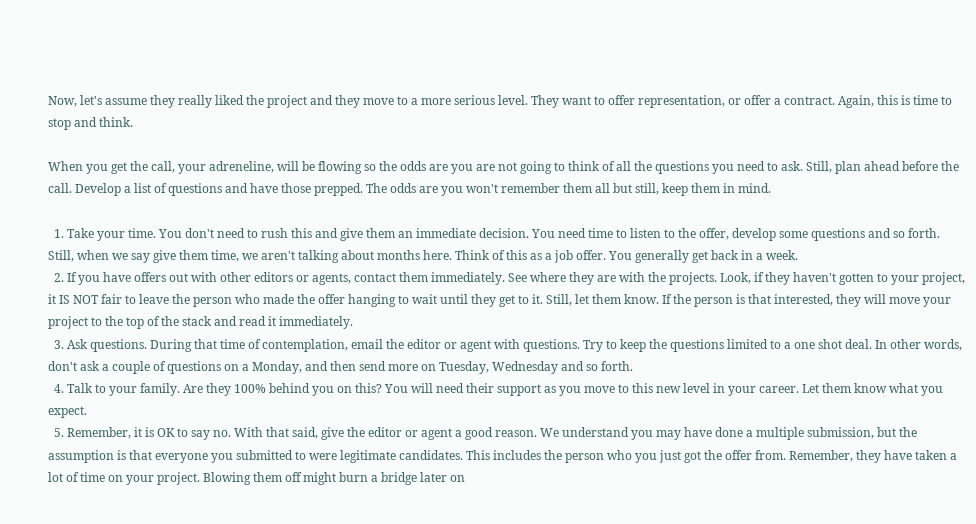Now, let's assume they really liked the project and they move to a more serious level. They want to offer representation, or offer a contract. Again, this is time to stop and think.

When you get the call, your adreneline, will be flowing so the odds are you are not going to think of all the questions you need to ask. Still, plan ahead before the call. Develop a list of questions and have those prepped. The odds are you won't remember them all but still, keep them in mind.

  1. Take your time. You don't need to rush this and give them an immediate decision. You need time to listen to the offer, develop some questions and so forth. Still, when we say give them time, we aren't talking about months here. Think of this as a job offer. You generally get back in a week.
  2. If you have offers out with other editors or agents, contact them immediately. See where they are with the projects. Look, if they haven't gotten to your project, it IS NOT fair to leave the person who made the offer hanging to wait until they get to it. Still, let them know. If the person is that interested, they will move your project to the top of the stack and read it immediately.
  3. Ask questions. During that time of contemplation, email the editor or agent with questions. Try to keep the questions limited to a one shot deal. In other words, don't ask a couple of questions on a Monday, and then send more on Tuesday, Wednesday and so forth.
  4. Talk to your family. Are they 100% behind you on this? You will need their support as you move to this new level in your career. Let them know what you expect.
  5. Remember, it is OK to say no. With that said, give the editor or agent a good reason. We understand you may have done a multiple submission, but the assumption is that everyone you submitted to were legitimate candidates. This includes the person who you just got the offer from. Remember, they have taken a lot of time on your project. Blowing them off might burn a bridge later on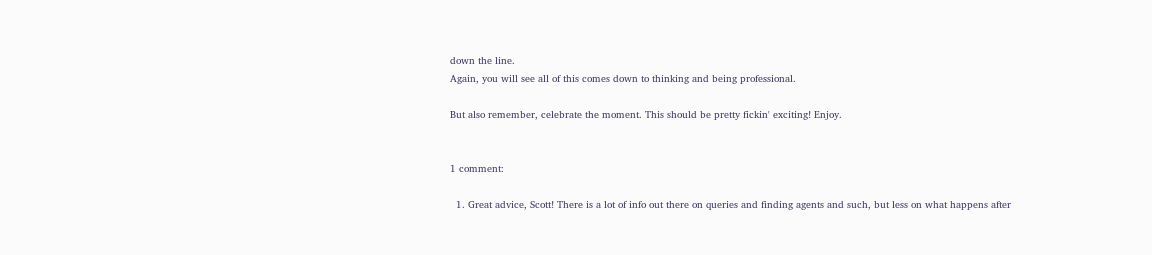down the line.
Again, you will see all of this comes down to thinking and being professional.

But also remember, celebrate the moment. This should be pretty fickin' exciting! Enjoy.


1 comment:

  1. Great advice, Scott! There is a lot of info out there on queries and finding agents and such, but less on what happens after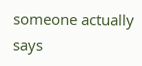someone actually says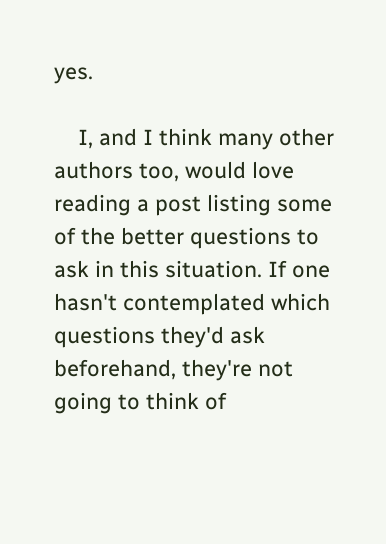yes.

    I, and I think many other authors too, would love reading a post listing some of the better questions to ask in this situation. If one hasn't contemplated which questions they'd ask beforehand, they're not going to think of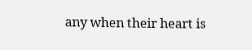any when their heart is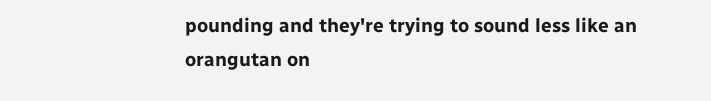pounding and they're trying to sound less like an orangutan on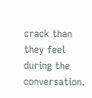crack than they feel during the conversation.